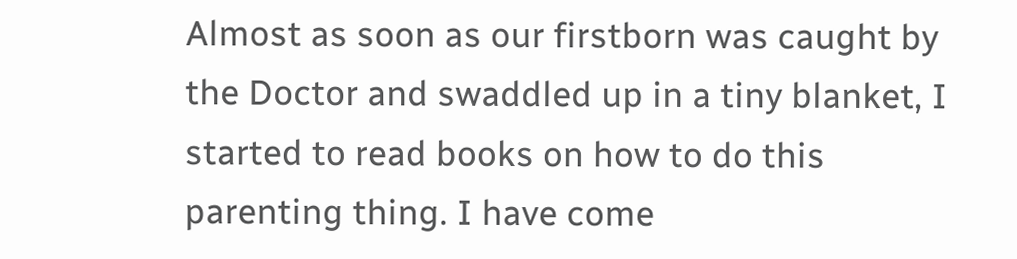Almost as soon as our firstborn was caught by the Doctor and swaddled up in a tiny blanket, I started to read books on how to do this parenting thing. I have come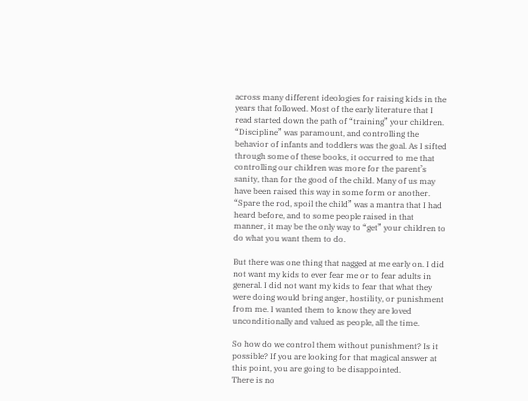across many different ideologies for raising kids in the years that followed. Most of the early literature that I read started down the path of “training” your children. “Discipline” was paramount, and controlling the behavior of infants and toddlers was the goal. As I sifted through some of these books, it occurred to me that controlling our children was more for the parent’s sanity, than for the good of the child. Many of us may have been raised this way in some form or another. “Spare the rod, spoil the child” was a mantra that I had heard before, and to some people raised in that manner, it may be the only way to “get” your children to do what you want them to do.

But there was one thing that nagged at me early on. I did not want my kids to ever fear me or to fear adults in general. I did not want my kids to fear that what they were doing would bring anger, hostility, or punishment from me. I wanted them to know they are loved unconditionally and valued as people, all the time.

So how do we control them without punishment? Is it possible? If you are looking for that magical answer at this point, you are going to be disappointed.
There is no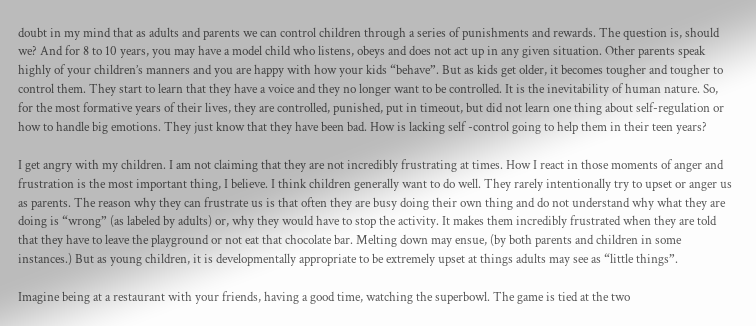doubt in my mind that as adults and parents we can control children through a series of punishments and rewards. The question is, should we? And for 8 to 10 years, you may have a model child who listens, obeys and does not act up in any given situation. Other parents speak highly of your children’s manners and you are happy with how your kids “behave”. But as kids get older, it becomes tougher and tougher to control them. They start to learn that they have a voice and they no longer want to be controlled. It is the inevitability of human nature. So, for the most formative years of their lives, they are controlled, punished, put in timeout, but did not learn one thing about self-regulation or how to handle big emotions. They just know that they have been bad. How is lacking self -control going to help them in their teen years?

I get angry with my children. I am not claiming that they are not incredibly frustrating at times. How I react in those moments of anger and frustration is the most important thing, I believe. I think children generally want to do well. They rarely intentionally try to upset or anger us as parents. The reason why they can frustrate us is that often they are busy doing their own thing and do not understand why what they are doing is “wrong” (as labeled by adults) or, why they would have to stop the activity. It makes them incredibly frustrated when they are told that they have to leave the playground or not eat that chocolate bar. Melting down may ensue, (by both parents and children in some instances.) But as young children, it is developmentally appropriate to be extremely upset at things adults may see as “little things”.

Imagine being at a restaurant with your friends, having a good time, watching the superbowl. The game is tied at the two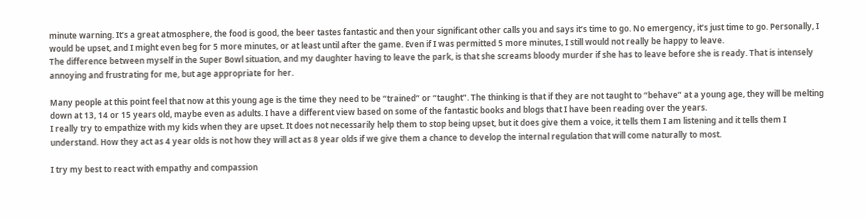minute warning. It’s a great atmosphere, the food is good, the beer tastes fantastic and then your significant other calls you and says it’s time to go. No emergency, it’s just time to go. Personally, I would be upset, and I might even beg for 5 more minutes, or at least until after the game. Even if I was permitted 5 more minutes, I still would not really be happy to leave.
The difference between myself in the Super Bowl situation, and my daughter having to leave the park, is that she screams bloody murder if she has to leave before she is ready. That is intensely annoying and frustrating for me, but age appropriate for her.

Many people at this point feel that now at this young age is the time they need to be “trained” or “taught”. The thinking is that if they are not taught to “behave” at a young age, they will be melting down at 13, 14 or 15 years old, maybe even as adults. I have a different view based on some of the fantastic books and blogs that I have been reading over the years.
I really try to empathize with my kids when they are upset. It does not necessarily help them to stop being upset, but it does give them a voice, it tells them I am listening and it tells them I understand. How they act as 4 year olds is not how they will act as 8 year olds if we give them a chance to develop the internal regulation that will come naturally to most.

I try my best to react with empathy and compassion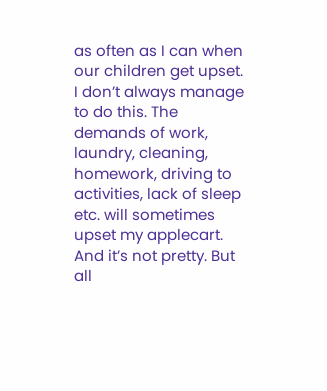as often as I can when our children get upset. I don’t always manage to do this. The demands of work, laundry, cleaning, homework, driving to activities, lack of sleep etc. will sometimes upset my applecart. And it’s not pretty. But all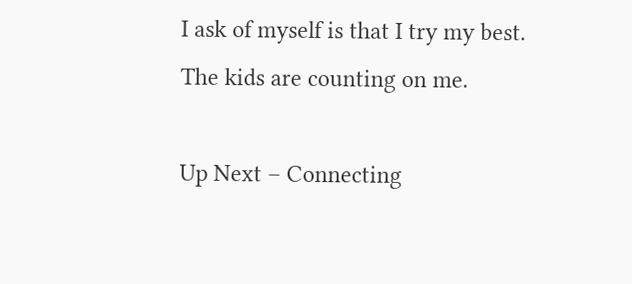I ask of myself is that I try my best. The kids are counting on me.

Up Next – Connecting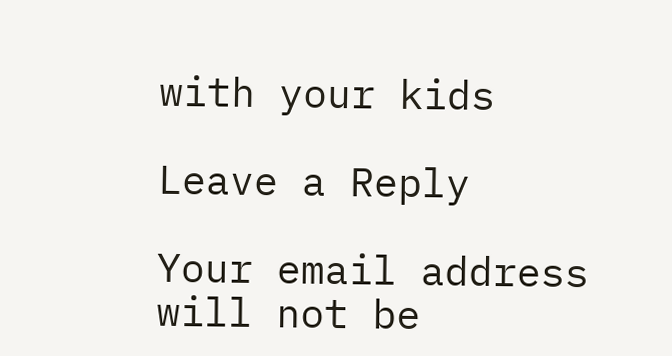with your kids

Leave a Reply

Your email address will not be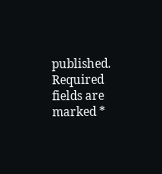published. Required fields are marked *